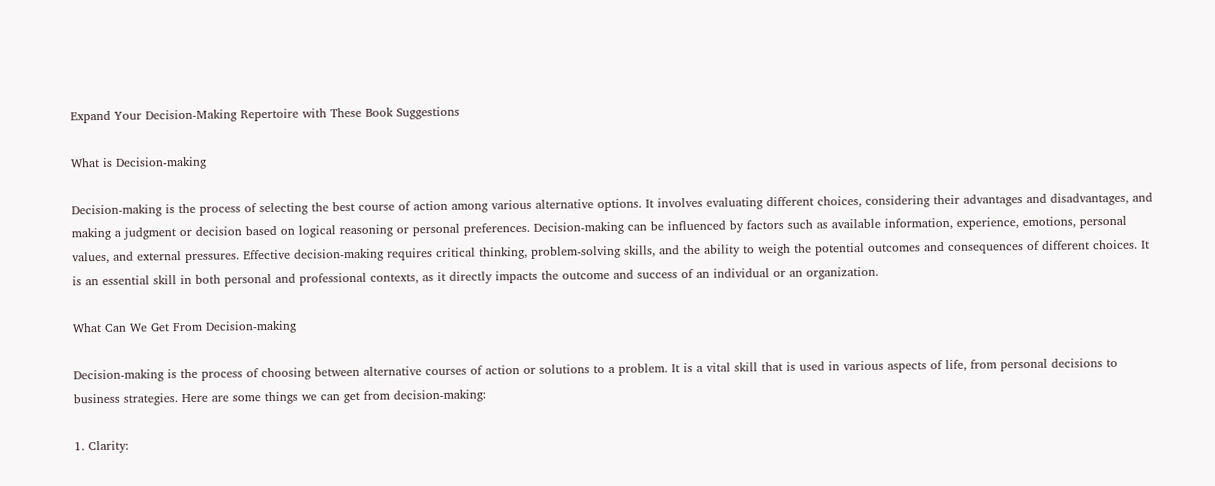Expand Your Decision-Making Repertoire with These Book Suggestions

What is Decision-making

Decision-making is the process of selecting the best course of action among various alternative options. It involves evaluating different choices, considering their advantages and disadvantages, and making a judgment or decision based on logical reasoning or personal preferences. Decision-making can be influenced by factors such as available information, experience, emotions, personal values, and external pressures. Effective decision-making requires critical thinking, problem-solving skills, and the ability to weigh the potential outcomes and consequences of different choices. It is an essential skill in both personal and professional contexts, as it directly impacts the outcome and success of an individual or an organization.

What Can We Get From Decision-making

Decision-making is the process of choosing between alternative courses of action or solutions to a problem. It is a vital skill that is used in various aspects of life, from personal decisions to business strategies. Here are some things we can get from decision-making:

1. Clarity: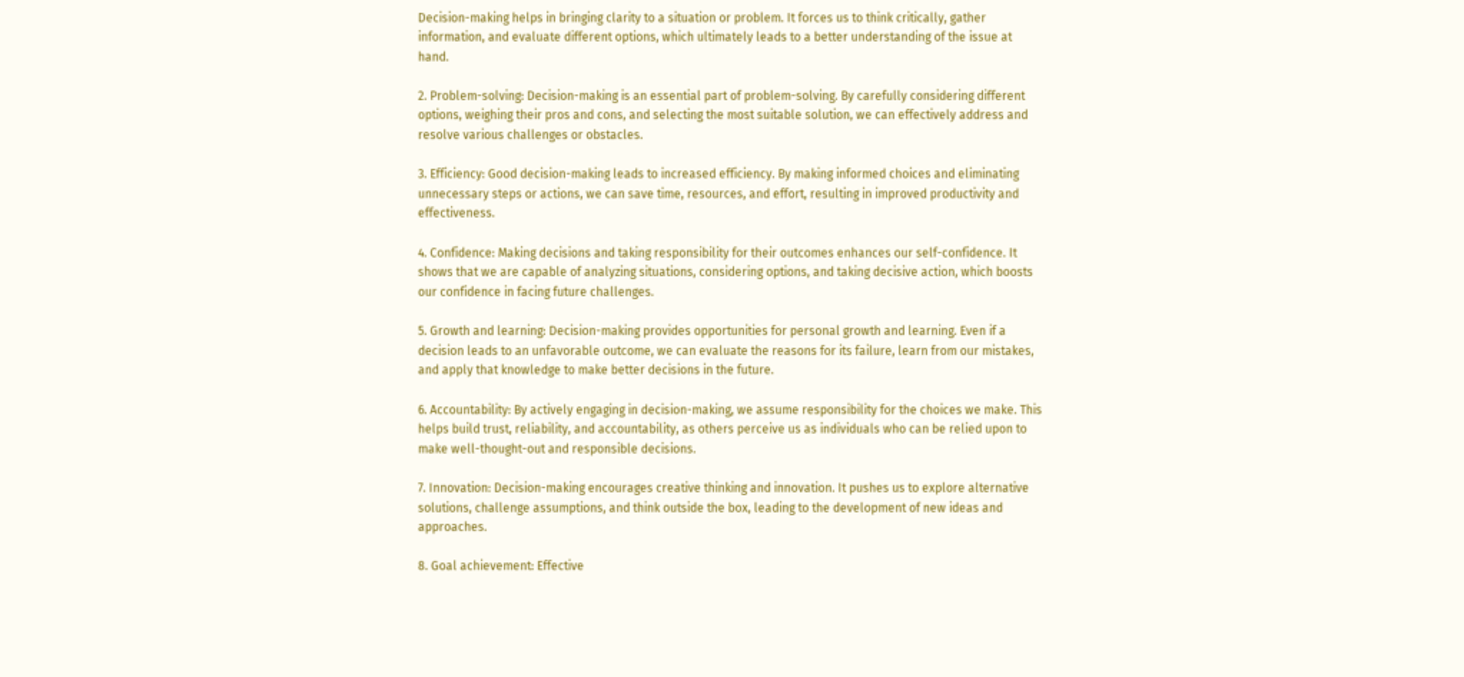Decision-making helps in bringing clarity to a situation or problem. It forces us to think critically, gather information, and evaluate different options, which ultimately leads to a better understanding of the issue at hand.

2. Problem-solving: Decision-making is an essential part of problem-solving. By carefully considering different options, weighing their pros and cons, and selecting the most suitable solution, we can effectively address and resolve various challenges or obstacles.

3. Efficiency: Good decision-making leads to increased efficiency. By making informed choices and eliminating unnecessary steps or actions, we can save time, resources, and effort, resulting in improved productivity and effectiveness.

4. Confidence: Making decisions and taking responsibility for their outcomes enhances our self-confidence. It shows that we are capable of analyzing situations, considering options, and taking decisive action, which boosts our confidence in facing future challenges.

5. Growth and learning: Decision-making provides opportunities for personal growth and learning. Even if a decision leads to an unfavorable outcome, we can evaluate the reasons for its failure, learn from our mistakes, and apply that knowledge to make better decisions in the future.

6. Accountability: By actively engaging in decision-making, we assume responsibility for the choices we make. This helps build trust, reliability, and accountability, as others perceive us as individuals who can be relied upon to make well-thought-out and responsible decisions.

7. Innovation: Decision-making encourages creative thinking and innovation. It pushes us to explore alternative solutions, challenge assumptions, and think outside the box, leading to the development of new ideas and approaches.

8. Goal achievement: Effective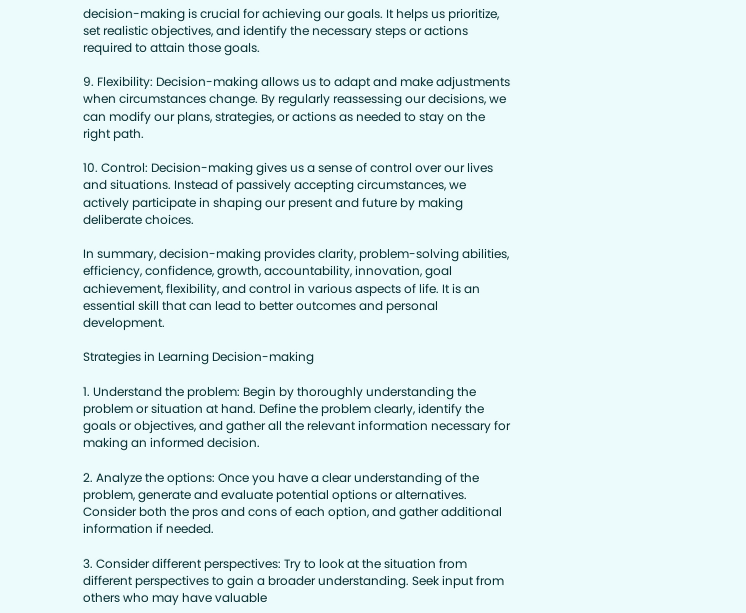decision-making is crucial for achieving our goals. It helps us prioritize, set realistic objectives, and identify the necessary steps or actions required to attain those goals.

9. Flexibility: Decision-making allows us to adapt and make adjustments when circumstances change. By regularly reassessing our decisions, we can modify our plans, strategies, or actions as needed to stay on the right path.

10. Control: Decision-making gives us a sense of control over our lives and situations. Instead of passively accepting circumstances, we actively participate in shaping our present and future by making deliberate choices.

In summary, decision-making provides clarity, problem-solving abilities, efficiency, confidence, growth, accountability, innovation, goal achievement, flexibility, and control in various aspects of life. It is an essential skill that can lead to better outcomes and personal development.

Strategies in Learning Decision-making

1. Understand the problem: Begin by thoroughly understanding the problem or situation at hand. Define the problem clearly, identify the goals or objectives, and gather all the relevant information necessary for making an informed decision.

2. Analyze the options: Once you have a clear understanding of the problem, generate and evaluate potential options or alternatives. Consider both the pros and cons of each option, and gather additional information if needed.

3. Consider different perspectives: Try to look at the situation from different perspectives to gain a broader understanding. Seek input from others who may have valuable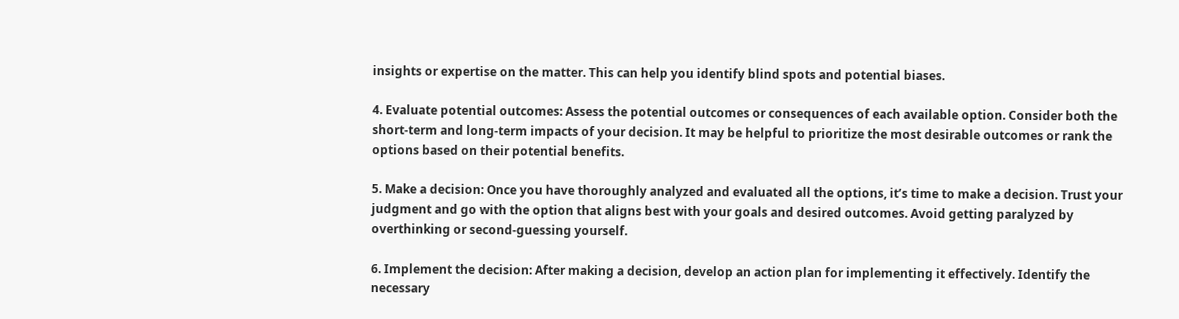insights or expertise on the matter. This can help you identify blind spots and potential biases.

4. Evaluate potential outcomes: Assess the potential outcomes or consequences of each available option. Consider both the short-term and long-term impacts of your decision. It may be helpful to prioritize the most desirable outcomes or rank the options based on their potential benefits.

5. Make a decision: Once you have thoroughly analyzed and evaluated all the options, it’s time to make a decision. Trust your judgment and go with the option that aligns best with your goals and desired outcomes. Avoid getting paralyzed by overthinking or second-guessing yourself.

6. Implement the decision: After making a decision, develop an action plan for implementing it effectively. Identify the necessary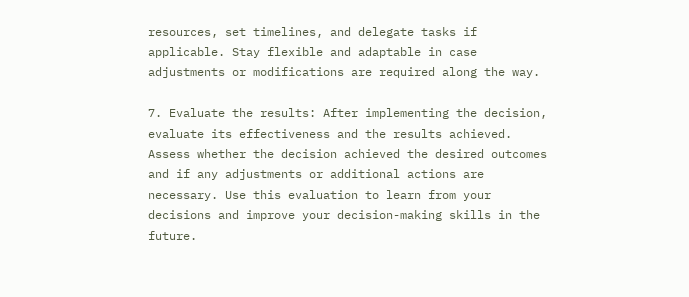resources, set timelines, and delegate tasks if applicable. Stay flexible and adaptable in case adjustments or modifications are required along the way.

7. Evaluate the results: After implementing the decision, evaluate its effectiveness and the results achieved. Assess whether the decision achieved the desired outcomes and if any adjustments or additional actions are necessary. Use this evaluation to learn from your decisions and improve your decision-making skills in the future.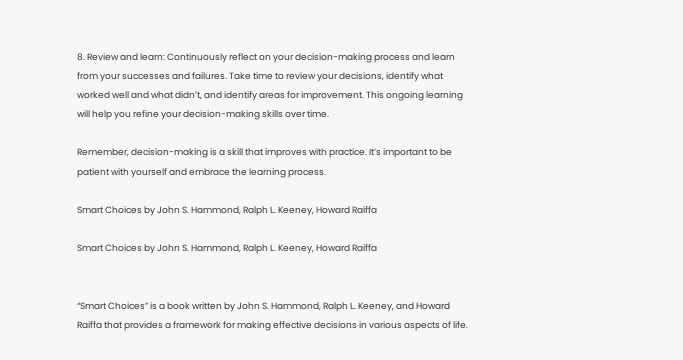8. Review and learn: Continuously reflect on your decision-making process and learn from your successes and failures. Take time to review your decisions, identify what worked well and what didn’t, and identify areas for improvement. This ongoing learning will help you refine your decision-making skills over time.

Remember, decision-making is a skill that improves with practice. It’s important to be patient with yourself and embrace the learning process.

Smart Choices by John S. Hammond, Ralph L. Keeney, Howard Raiffa

Smart Choices by John S. Hammond, Ralph L. Keeney, Howard Raiffa


“Smart Choices” is a book written by John S. Hammond, Ralph L. Keeney, and Howard Raiffa that provides a framework for making effective decisions in various aspects of life.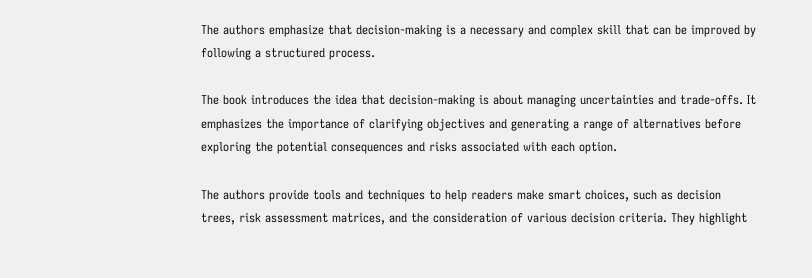The authors emphasize that decision-making is a necessary and complex skill that can be improved by following a structured process.

The book introduces the idea that decision-making is about managing uncertainties and trade-offs. It emphasizes the importance of clarifying objectives and generating a range of alternatives before exploring the potential consequences and risks associated with each option.

The authors provide tools and techniques to help readers make smart choices, such as decision trees, risk assessment matrices, and the consideration of various decision criteria. They highlight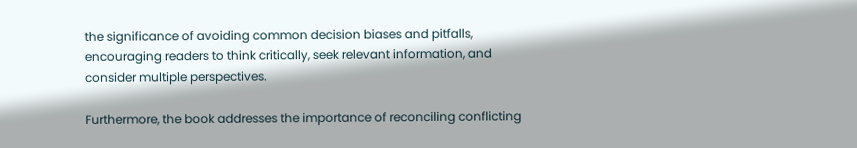the significance of avoiding common decision biases and pitfalls, encouraging readers to think critically, seek relevant information, and consider multiple perspectives.

Furthermore, the book addresses the importance of reconciling conflicting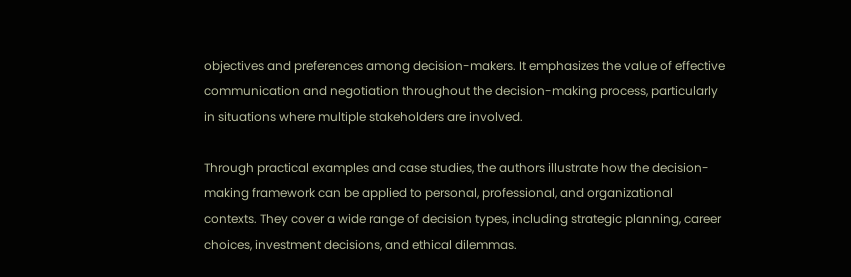objectives and preferences among decision-makers. It emphasizes the value of effective communication and negotiation throughout the decision-making process, particularly in situations where multiple stakeholders are involved.

Through practical examples and case studies, the authors illustrate how the decision-making framework can be applied to personal, professional, and organizational contexts. They cover a wide range of decision types, including strategic planning, career choices, investment decisions, and ethical dilemmas.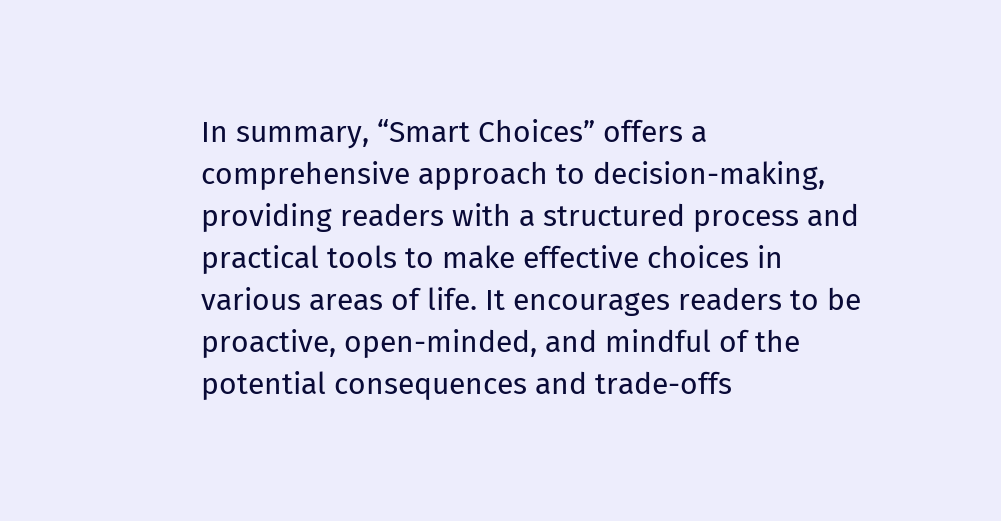In summary, “Smart Choices” offers a comprehensive approach to decision-making, providing readers with a structured process and practical tools to make effective choices in various areas of life. It encourages readers to be proactive, open-minded, and mindful of the potential consequences and trade-offs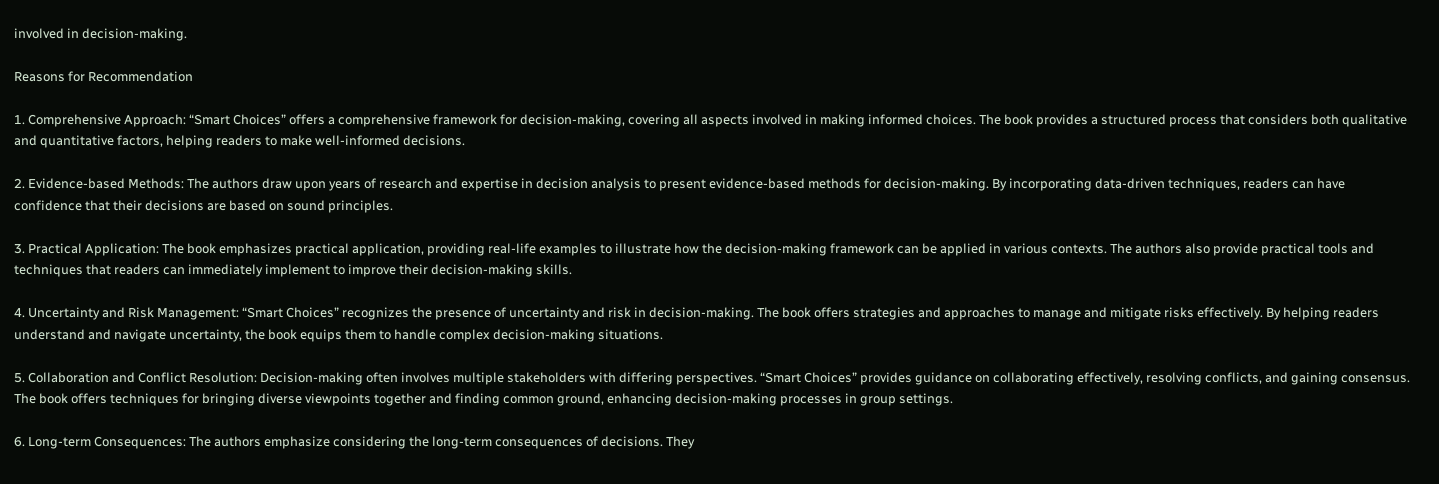involved in decision-making.

Reasons for Recommendation

1. Comprehensive Approach: “Smart Choices” offers a comprehensive framework for decision-making, covering all aspects involved in making informed choices. The book provides a structured process that considers both qualitative and quantitative factors, helping readers to make well-informed decisions.

2. Evidence-based Methods: The authors draw upon years of research and expertise in decision analysis to present evidence-based methods for decision-making. By incorporating data-driven techniques, readers can have confidence that their decisions are based on sound principles.

3. Practical Application: The book emphasizes practical application, providing real-life examples to illustrate how the decision-making framework can be applied in various contexts. The authors also provide practical tools and techniques that readers can immediately implement to improve their decision-making skills.

4. Uncertainty and Risk Management: “Smart Choices” recognizes the presence of uncertainty and risk in decision-making. The book offers strategies and approaches to manage and mitigate risks effectively. By helping readers understand and navigate uncertainty, the book equips them to handle complex decision-making situations.

5. Collaboration and Conflict Resolution: Decision-making often involves multiple stakeholders with differing perspectives. “Smart Choices” provides guidance on collaborating effectively, resolving conflicts, and gaining consensus. The book offers techniques for bringing diverse viewpoints together and finding common ground, enhancing decision-making processes in group settings.

6. Long-term Consequences: The authors emphasize considering the long-term consequences of decisions. They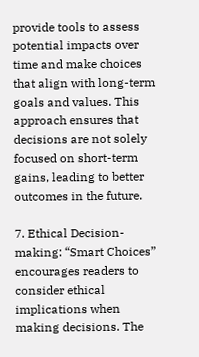provide tools to assess potential impacts over time and make choices that align with long-term goals and values. This approach ensures that decisions are not solely focused on short-term gains, leading to better outcomes in the future.

7. Ethical Decision-making: “Smart Choices” encourages readers to consider ethical implications when making decisions. The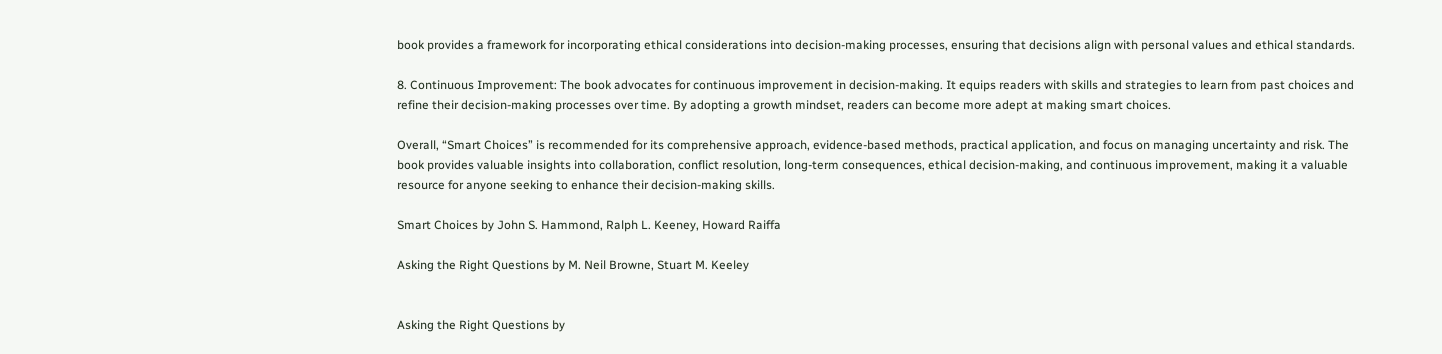book provides a framework for incorporating ethical considerations into decision-making processes, ensuring that decisions align with personal values and ethical standards.

8. Continuous Improvement: The book advocates for continuous improvement in decision-making. It equips readers with skills and strategies to learn from past choices and refine their decision-making processes over time. By adopting a growth mindset, readers can become more adept at making smart choices.

Overall, “Smart Choices” is recommended for its comprehensive approach, evidence-based methods, practical application, and focus on managing uncertainty and risk. The book provides valuable insights into collaboration, conflict resolution, long-term consequences, ethical decision-making, and continuous improvement, making it a valuable resource for anyone seeking to enhance their decision-making skills.

Smart Choices by John S. Hammond, Ralph L. Keeney, Howard Raiffa

Asking the Right Questions by M. Neil Browne, Stuart M. Keeley


Asking the Right Questions by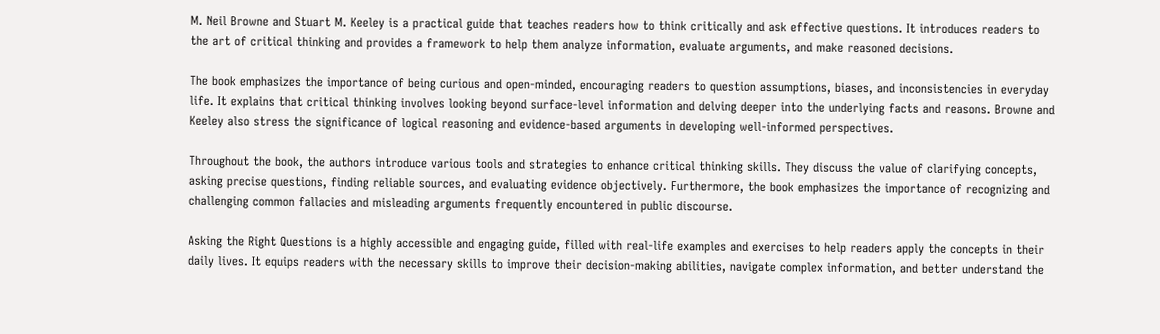M. Neil Browne and Stuart M. Keeley is a practical guide that teaches readers how to think critically and ask effective questions. It introduces readers to the art of critical thinking and provides a framework to help them analyze information, evaluate arguments, and make reasoned decisions.

The book emphasizes the importance of being curious and open-minded, encouraging readers to question assumptions, biases, and inconsistencies in everyday life. It explains that critical thinking involves looking beyond surface-level information and delving deeper into the underlying facts and reasons. Browne and Keeley also stress the significance of logical reasoning and evidence-based arguments in developing well-informed perspectives.

Throughout the book, the authors introduce various tools and strategies to enhance critical thinking skills. They discuss the value of clarifying concepts, asking precise questions, finding reliable sources, and evaluating evidence objectively. Furthermore, the book emphasizes the importance of recognizing and challenging common fallacies and misleading arguments frequently encountered in public discourse.

Asking the Right Questions is a highly accessible and engaging guide, filled with real-life examples and exercises to help readers apply the concepts in their daily lives. It equips readers with the necessary skills to improve their decision-making abilities, navigate complex information, and better understand the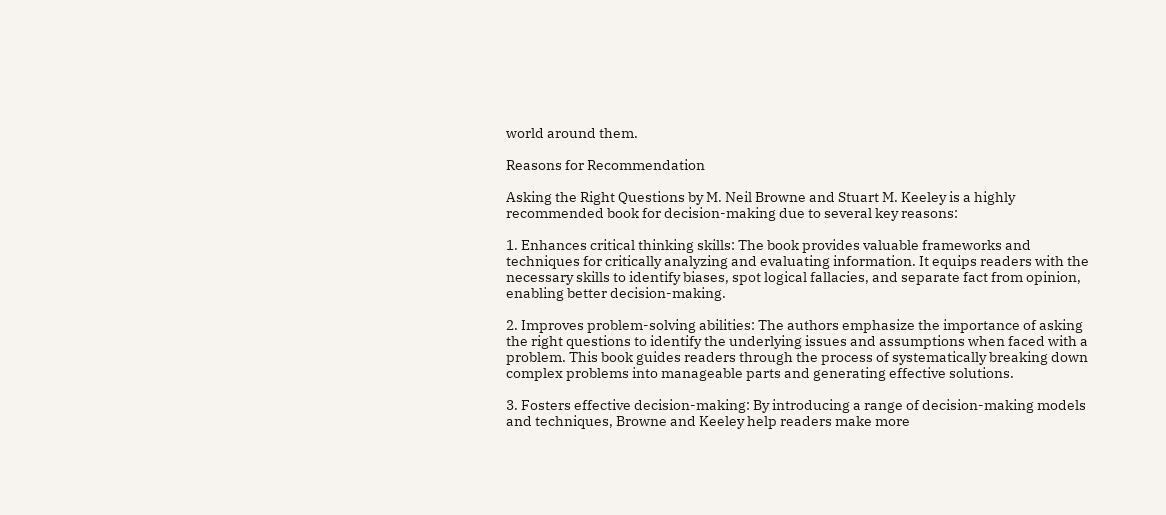world around them.

Reasons for Recommendation

Asking the Right Questions by M. Neil Browne and Stuart M. Keeley is a highly recommended book for decision-making due to several key reasons:

1. Enhances critical thinking skills: The book provides valuable frameworks and techniques for critically analyzing and evaluating information. It equips readers with the necessary skills to identify biases, spot logical fallacies, and separate fact from opinion, enabling better decision-making.

2. Improves problem-solving abilities: The authors emphasize the importance of asking the right questions to identify the underlying issues and assumptions when faced with a problem. This book guides readers through the process of systematically breaking down complex problems into manageable parts and generating effective solutions.

3. Fosters effective decision-making: By introducing a range of decision-making models and techniques, Browne and Keeley help readers make more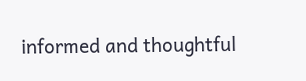informed and thoughtful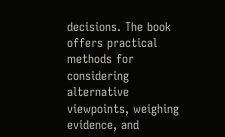decisions. The book offers practical methods for considering alternative viewpoints, weighing evidence, and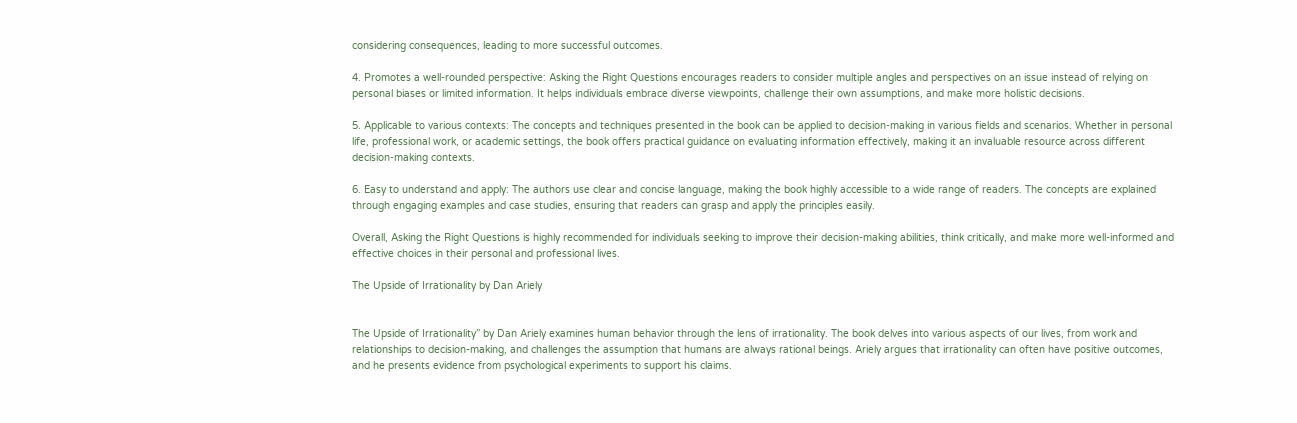considering consequences, leading to more successful outcomes.

4. Promotes a well-rounded perspective: Asking the Right Questions encourages readers to consider multiple angles and perspectives on an issue instead of relying on personal biases or limited information. It helps individuals embrace diverse viewpoints, challenge their own assumptions, and make more holistic decisions.

5. Applicable to various contexts: The concepts and techniques presented in the book can be applied to decision-making in various fields and scenarios. Whether in personal life, professional work, or academic settings, the book offers practical guidance on evaluating information effectively, making it an invaluable resource across different decision-making contexts.

6. Easy to understand and apply: The authors use clear and concise language, making the book highly accessible to a wide range of readers. The concepts are explained through engaging examples and case studies, ensuring that readers can grasp and apply the principles easily.

Overall, Asking the Right Questions is highly recommended for individuals seeking to improve their decision-making abilities, think critically, and make more well-informed and effective choices in their personal and professional lives.

The Upside of Irrationality by Dan Ariely


The Upside of Irrationality” by Dan Ariely examines human behavior through the lens of irrationality. The book delves into various aspects of our lives, from work and relationships to decision-making, and challenges the assumption that humans are always rational beings. Ariely argues that irrationality can often have positive outcomes, and he presents evidence from psychological experiments to support his claims.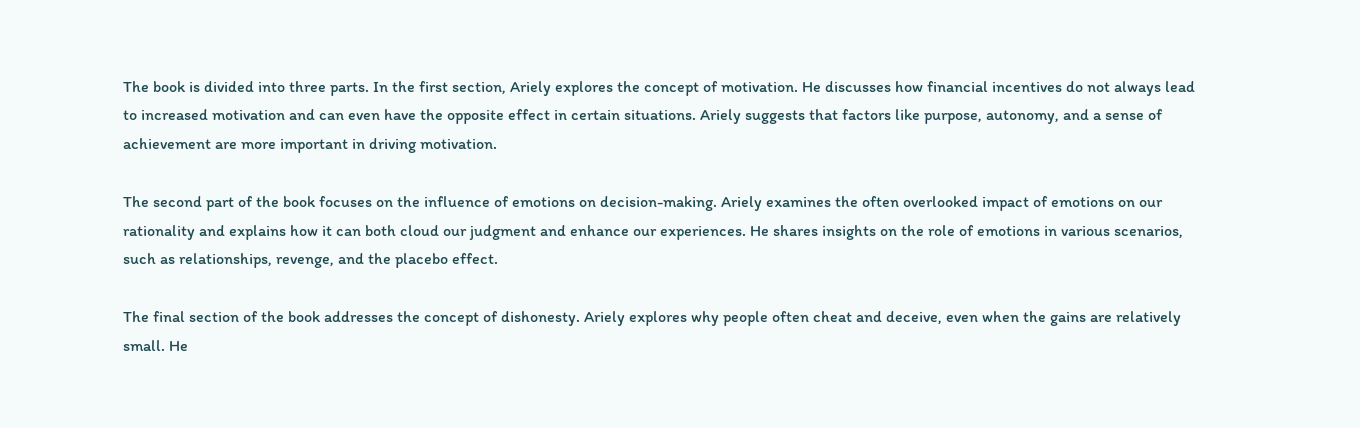The book is divided into three parts. In the first section, Ariely explores the concept of motivation. He discusses how financial incentives do not always lead to increased motivation and can even have the opposite effect in certain situations. Ariely suggests that factors like purpose, autonomy, and a sense of achievement are more important in driving motivation.

The second part of the book focuses on the influence of emotions on decision-making. Ariely examines the often overlooked impact of emotions on our rationality and explains how it can both cloud our judgment and enhance our experiences. He shares insights on the role of emotions in various scenarios, such as relationships, revenge, and the placebo effect.

The final section of the book addresses the concept of dishonesty. Ariely explores why people often cheat and deceive, even when the gains are relatively small. He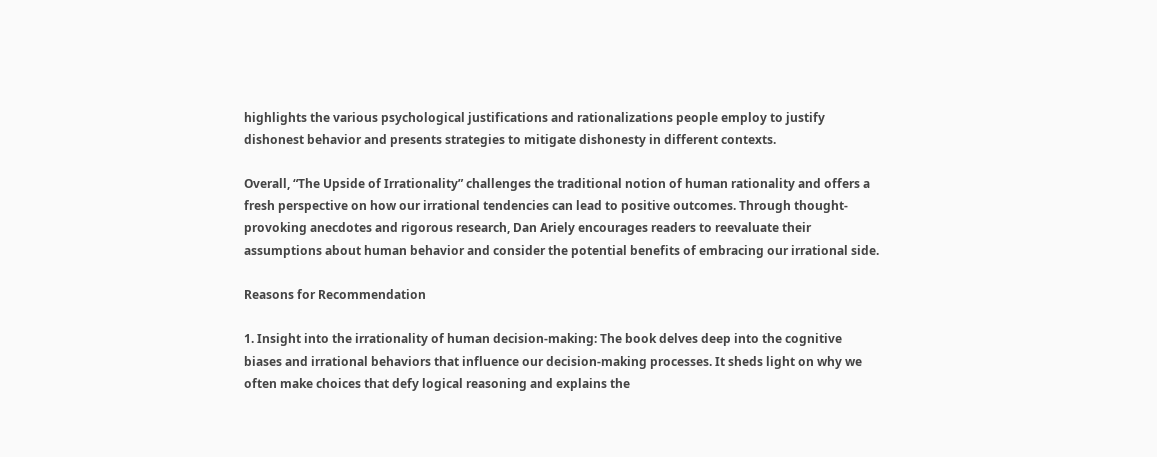highlights the various psychological justifications and rationalizations people employ to justify dishonest behavior and presents strategies to mitigate dishonesty in different contexts.

Overall, “The Upside of Irrationality” challenges the traditional notion of human rationality and offers a fresh perspective on how our irrational tendencies can lead to positive outcomes. Through thought-provoking anecdotes and rigorous research, Dan Ariely encourages readers to reevaluate their assumptions about human behavior and consider the potential benefits of embracing our irrational side.

Reasons for Recommendation

1. Insight into the irrationality of human decision-making: The book delves deep into the cognitive biases and irrational behaviors that influence our decision-making processes. It sheds light on why we often make choices that defy logical reasoning and explains the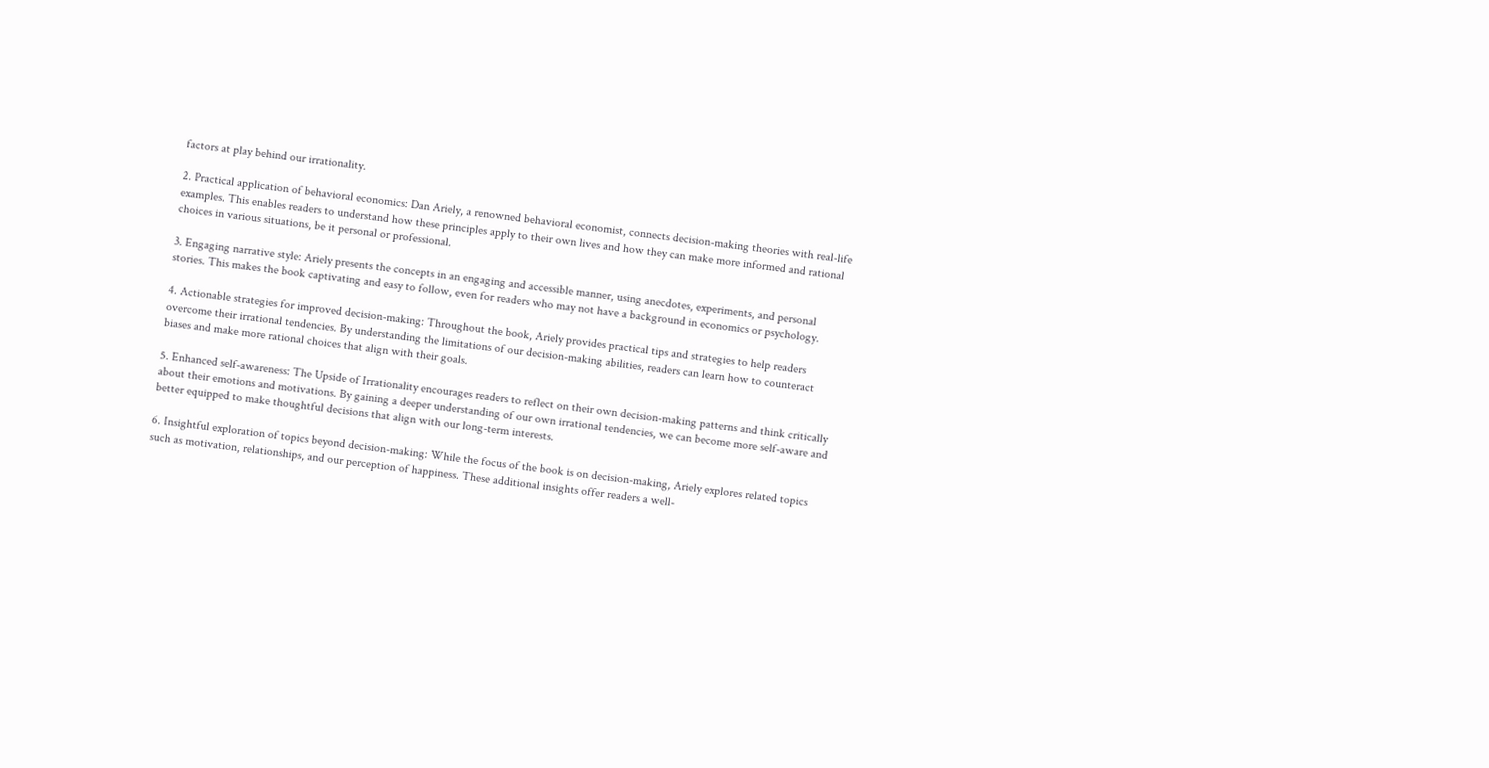factors at play behind our irrationality.

2. Practical application of behavioral economics: Dan Ariely, a renowned behavioral economist, connects decision-making theories with real-life examples. This enables readers to understand how these principles apply to their own lives and how they can make more informed and rational choices in various situations, be it personal or professional.

3. Engaging narrative style: Ariely presents the concepts in an engaging and accessible manner, using anecdotes, experiments, and personal stories. This makes the book captivating and easy to follow, even for readers who may not have a background in economics or psychology.

4. Actionable strategies for improved decision-making: Throughout the book, Ariely provides practical tips and strategies to help readers overcome their irrational tendencies. By understanding the limitations of our decision-making abilities, readers can learn how to counteract biases and make more rational choices that align with their goals.

5. Enhanced self-awareness: The Upside of Irrationality encourages readers to reflect on their own decision-making patterns and think critically about their emotions and motivations. By gaining a deeper understanding of our own irrational tendencies, we can become more self-aware and better equipped to make thoughtful decisions that align with our long-term interests.

6. Insightful exploration of topics beyond decision-making: While the focus of the book is on decision-making, Ariely explores related topics such as motivation, relationships, and our perception of happiness. These additional insights offer readers a well-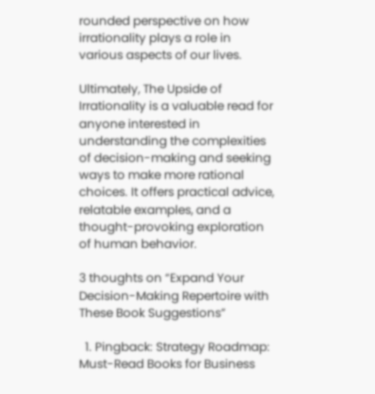rounded perspective on how irrationality plays a role in various aspects of our lives.

Ultimately, The Upside of Irrationality is a valuable read for anyone interested in understanding the complexities of decision-making and seeking ways to make more rational choices. It offers practical advice, relatable examples, and a thought-provoking exploration of human behavior.

3 thoughts on “Expand Your Decision-Making Repertoire with These Book Suggestions”

  1. Pingback: Strategy Roadmap: Must-Read Books for Business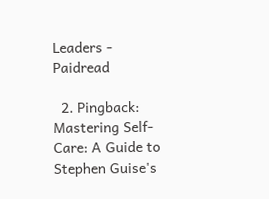Leaders - Paidread

  2. Pingback: Mastering Self-Care: A Guide to Stephen Guise's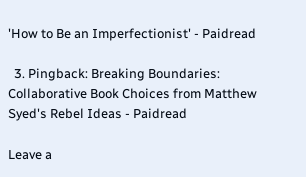'How to Be an Imperfectionist' - Paidread

  3. Pingback: Breaking Boundaries: Collaborative Book Choices from Matthew Syed's Rebel Ideas - Paidread

Leave a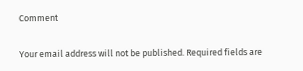Comment

Your email address will not be published. Required fields are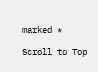marked *

Scroll to Top